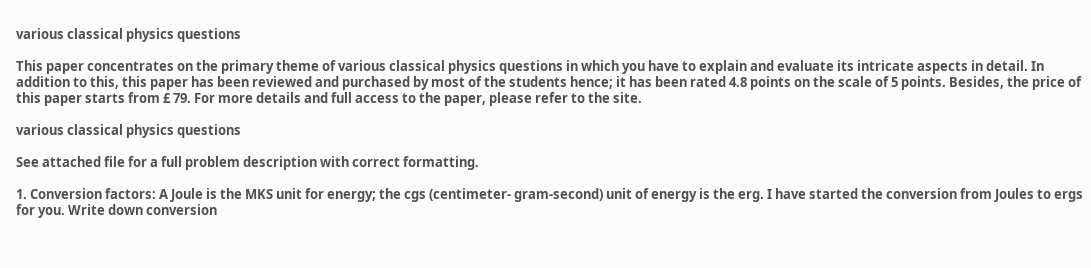various classical physics questions

This paper concentrates on the primary theme of various classical physics questions in which you have to explain and evaluate its intricate aspects in detail. In addition to this, this paper has been reviewed and purchased by most of the students hence; it has been rated 4.8 points on the scale of 5 points. Besides, the price of this paper starts from £ 79. For more details and full access to the paper, please refer to the site.

various classical physics questions

See attached file for a full problem description with correct formatting.

1. Conversion factors: A Joule is the MKS unit for energy; the cgs (centimeter- gram-second) unit of energy is the erg. I have started the conversion from Joules to ergs for you. Write down conversion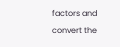factors and convert the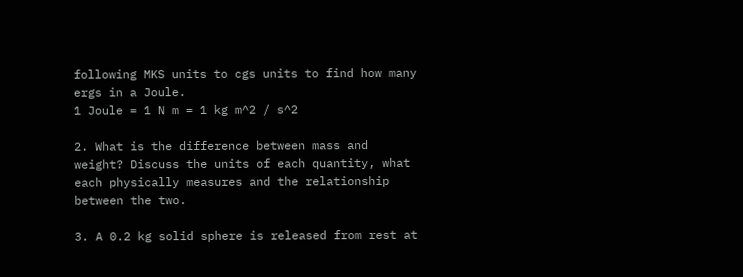following MKS units to cgs units to find how many ergs in a Joule.
1 Joule = 1 N m = 1 kg m^2 / s^2

2. What is the difference between mass and weight? Discuss the units of each quantity, what each physically measures and the relationship between the two.

3. A 0.2 kg solid sphere is released from rest at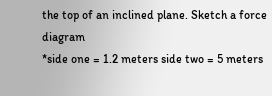the top of an inclined plane. Sketch a force diagram
*side one = 1.2 meters side two = 5 meters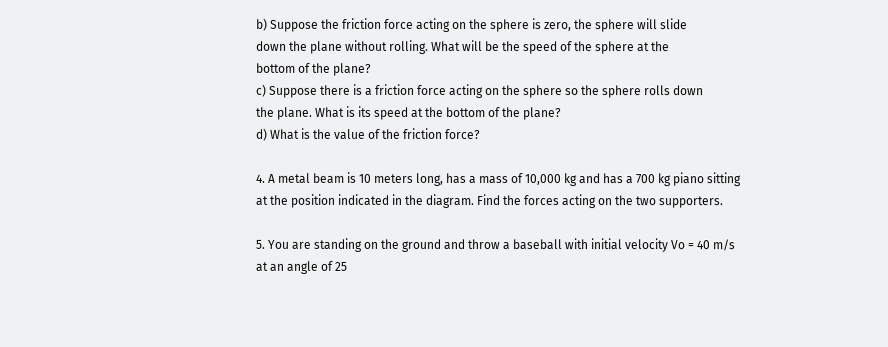b) Suppose the friction force acting on the sphere is zero, the sphere will slide
down the plane without rolling. What will be the speed of the sphere at the
bottom of the plane?
c) Suppose there is a friction force acting on the sphere so the sphere rolls down
the plane. What is its speed at the bottom of the plane?
d) What is the value of the friction force?

4. A metal beam is 10 meters long, has a mass of 10,000 kg and has a 700 kg piano sitting at the position indicated in the diagram. Find the forces acting on the two supporters.

5. You are standing on the ground and throw a baseball with initial velocity Vo = 40 m/s at an angle of 25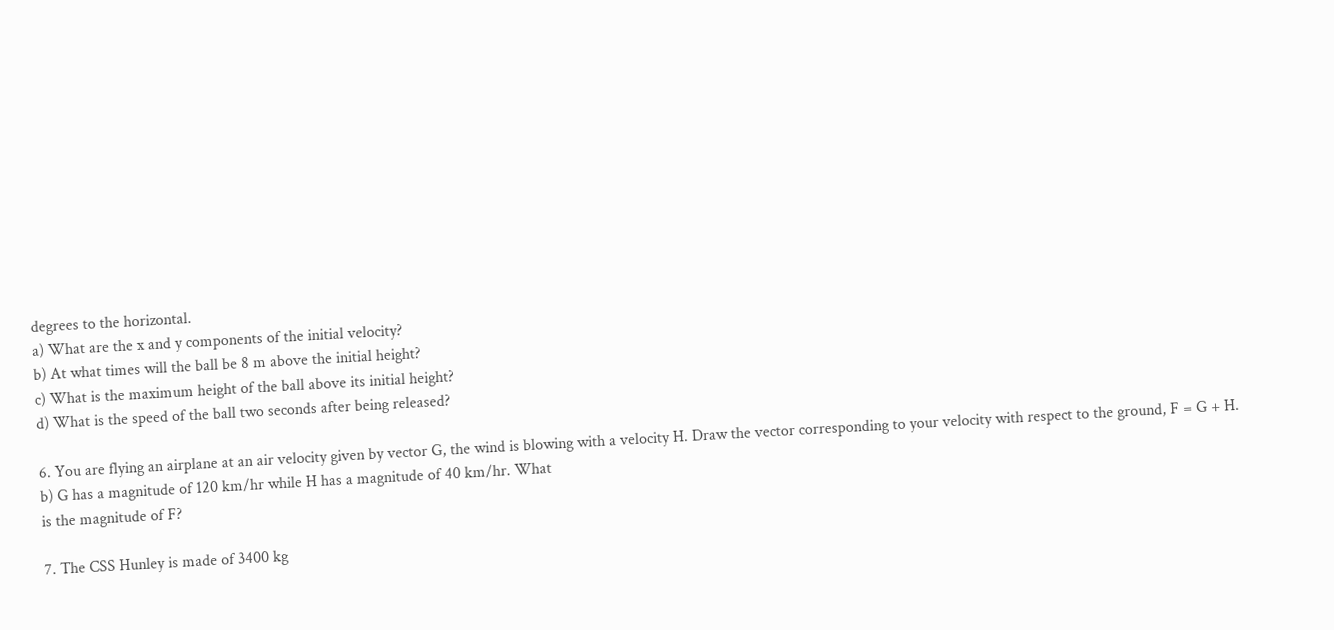degrees to the horizontal.
a) What are the x and y components of the initial velocity?
b) At what times will the ball be 8 m above the initial height?
c) What is the maximum height of the ball above its initial height?
d) What is the speed of the ball two seconds after being released?

6. You are flying an airplane at an air velocity given by vector G, the wind is blowing with a velocity H. Draw the vector corresponding to your velocity with respect to the ground, F = G + H.
b) G has a magnitude of 120 km/hr while H has a magnitude of 40 km/hr. What
is the magnitude of F?

7. The CSS Hunley is made of 3400 kg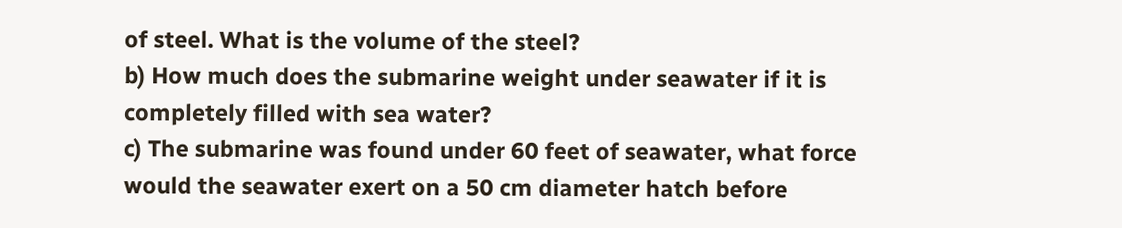of steel. What is the volume of the steel?
b) How much does the submarine weight under seawater if it is completely filled with sea water?
c) The submarine was found under 60 feet of seawater, what force would the seawater exert on a 50 cm diameter hatch before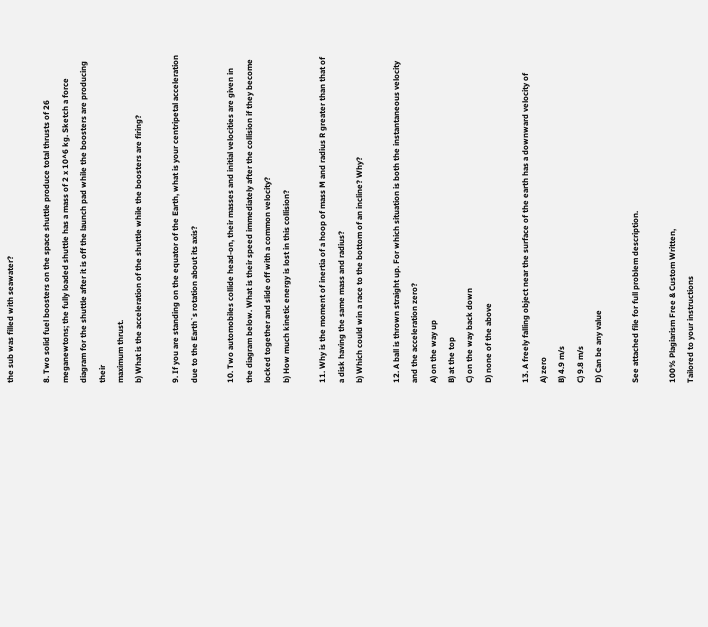the sub was filled with seawater?

8. Two solid fuel boosters on the space shuttle produce total thrusts of 26 meganewtons; the fully loaded shuttle has a mass of 2 x 10^6 kg. Sketch a force diagram for the shuttle after it is off the launch pad while the boosters are producing their
maximum thrust.
b) What is the acceleration of the shuttle while the boosters are firing?

9. If you are standing on the equator of the Earth, what is your centripetal acceleration due to the Earth`s rotation about its axis?

10. Two automobiles collide head-on, their masses and initial velocities are given in the diagram below. What is their speed immediately after the collision if they become locked together and slide off with a common velocity?
b) How much kinetic energy is lost in this collision?

11. Why is the moment of inertia of a hoop of mass M and radius R greater than that of a disk having the same mass and radius?
b) Which could win a race to the bottom of an incline? Why?

12. A ball is thrown straight up. For which situation is both the instantaneous velocity and the acceleration zero?
A) on the way up
B) at the top
C) on the way back down
D) none of the above

13. A freely falling object near the surface of the earth has a downward velocity of
A) zero
B) 4.9 m/s
C) 9.8 m/s
D) Can be any value

See attached file for full problem description.

100% Plagiarism Free & Custom Written,
Tailored to your instructions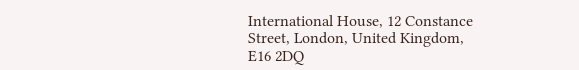International House, 12 Constance Street, London, United Kingdom,
E16 2DQ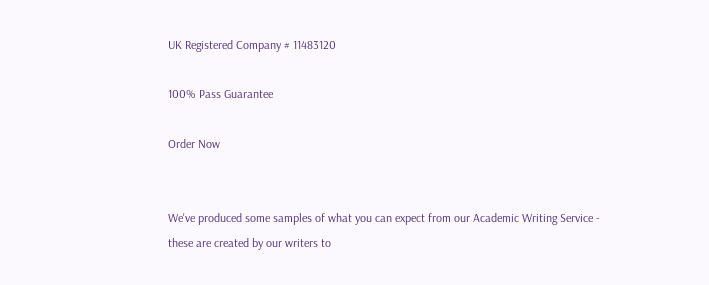UK Registered Company # 11483120

100% Pass Guarantee

Order Now


We've produced some samples of what you can expect from our Academic Writing Service - these are created by our writers to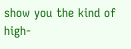show you the kind of high-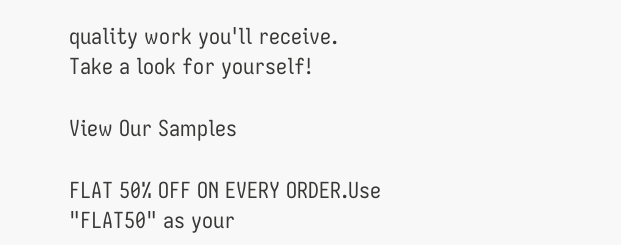quality work you'll receive. Take a look for yourself!

View Our Samples

FLAT 50% OFF ON EVERY ORDER.Use "FLAT50" as your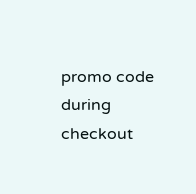promo code during checkout